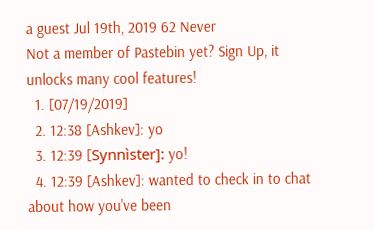a guest Jul 19th, 2019 62 Never
Not a member of Pastebin yet? Sign Up, it unlocks many cool features!
  1. [07/19/2019]
  2. 12:38 [Ashkev]: yo
  3. 12:39 [Synnìster]: yo!
  4. 12:39 [Ashkev]: wanted to check in to chat about how you've been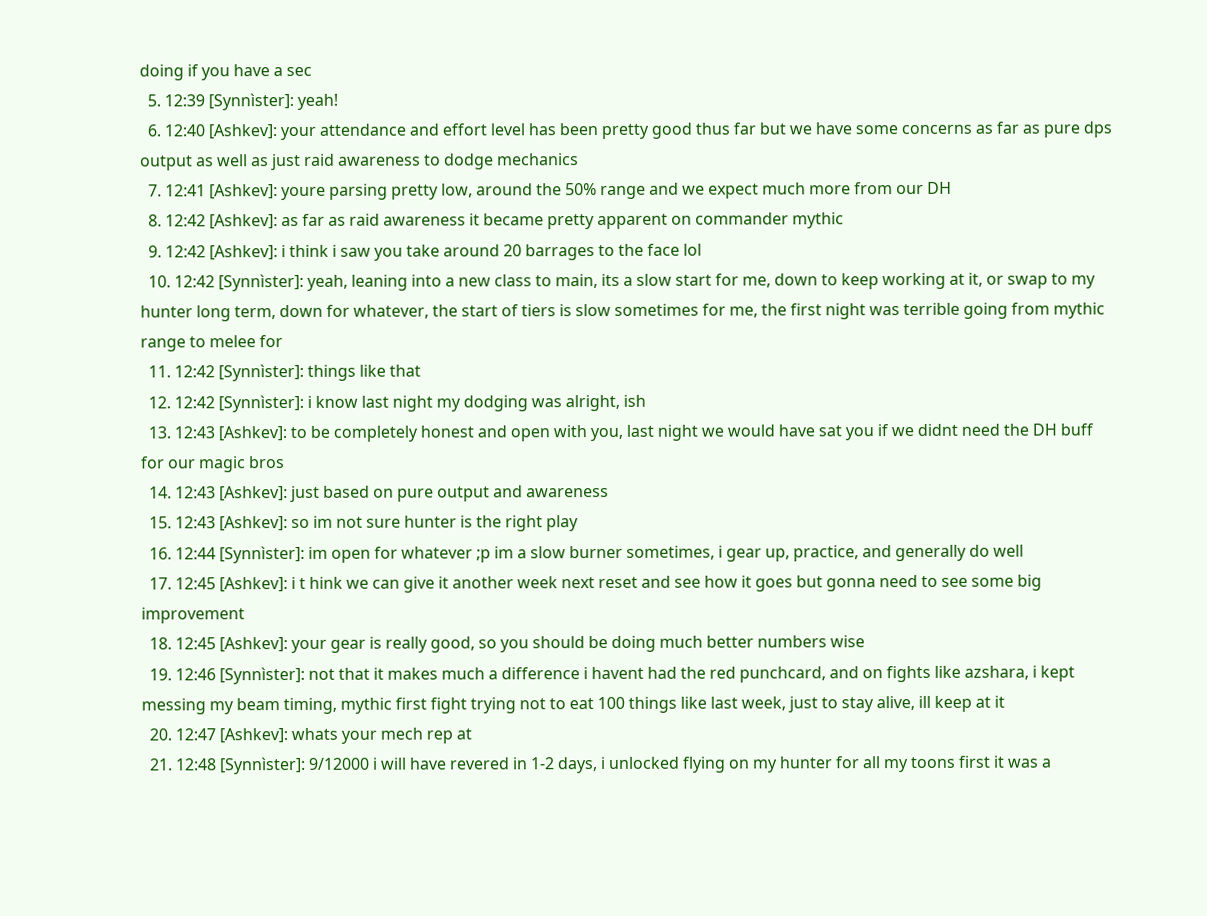doing if you have a sec
  5. 12:39 [Synnìster]: yeah!
  6. 12:40 [Ashkev]: your attendance and effort level has been pretty good thus far but we have some concerns as far as pure dps output as well as just raid awareness to dodge mechanics
  7. 12:41 [Ashkev]: youre parsing pretty low, around the 50% range and we expect much more from our DH
  8. 12:42 [Ashkev]: as far as raid awareness it became pretty apparent on commander mythic
  9. 12:42 [Ashkev]: i think i saw you take around 20 barrages to the face lol
  10. 12:42 [Synnìster]: yeah, leaning into a new class to main, its a slow start for me, down to keep working at it, or swap to my hunter long term, down for whatever, the start of tiers is slow sometimes for me, the first night was terrible going from mythic range to melee for
  11. 12:42 [Synnìster]: things like that
  12. 12:42 [Synnìster]: i know last night my dodging was alright, ish
  13. 12:43 [Ashkev]: to be completely honest and open with you, last night we would have sat you if we didnt need the DH buff for our magic bros
  14. 12:43 [Ashkev]: just based on pure output and awareness
  15. 12:43 [Ashkev]: so im not sure hunter is the right play
  16. 12:44 [Synnìster]: im open for whatever ;p im a slow burner sometimes, i gear up, practice, and generally do well
  17. 12:45 [Ashkev]: i t hink we can give it another week next reset and see how it goes but gonna need to see some big improvement
  18. 12:45 [Ashkev]: your gear is really good, so you should be doing much better numbers wise
  19. 12:46 [Synnìster]: not that it makes much a difference i havent had the red punchcard, and on fights like azshara, i kept messing my beam timing, mythic first fight trying not to eat 100 things like last week, just to stay alive, ill keep at it
  20. 12:47 [Ashkev]: whats your mech rep at
  21. 12:48 [Synnìster]: 9/12000 i will have revered in 1-2 days, i unlocked flying on my hunter for all my toons first it was a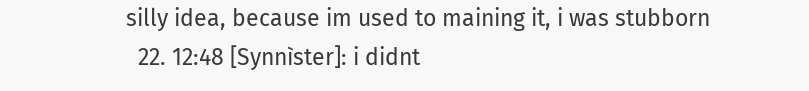silly idea, because im used to maining it, i was stubborn
  22. 12:48 [Synnìster]: i didnt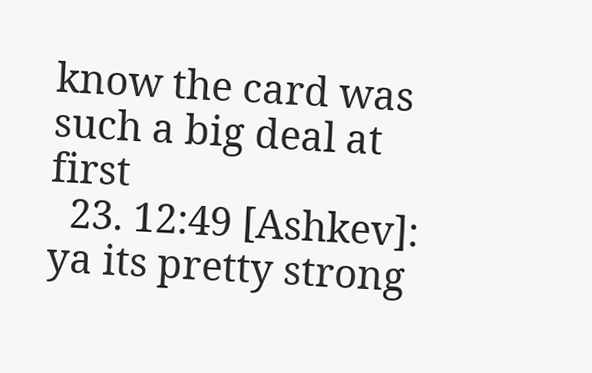know the card was such a big deal at first
  23. 12:49 [Ashkev]: ya its pretty strong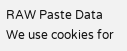RAW Paste Data
We use cookies for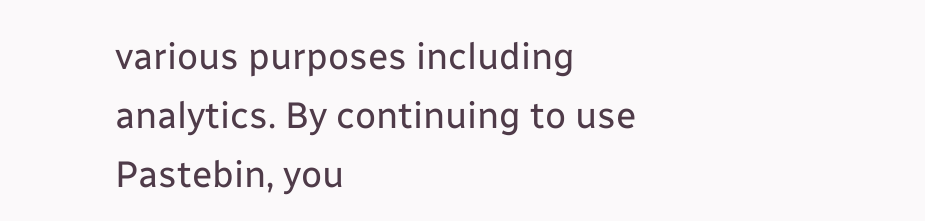various purposes including analytics. By continuing to use Pastebin, you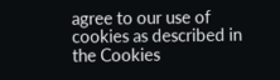agree to our use of cookies as described in the Cookies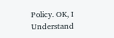Policy. OK, I Understand